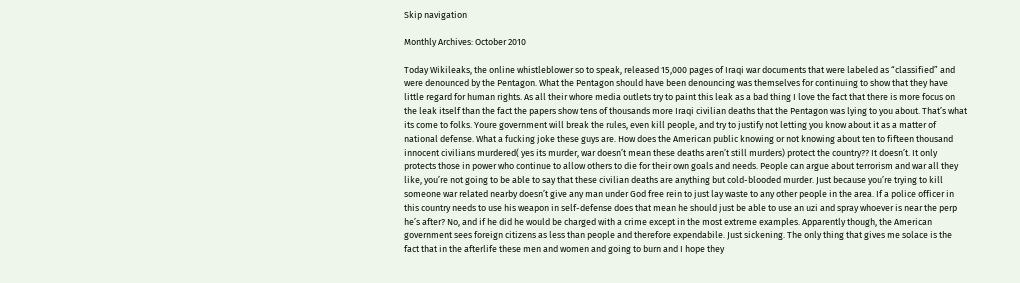Skip navigation

Monthly Archives: October 2010

Today Wikileaks, the online whistleblower so to speak, released 15,000 pages of Iraqi war documents that were labeled as “classified” and were denounced by the Pentagon. What the Pentagon should have been denouncing was themselves for continuing to show that they have little regard for human rights. As all their whore media outlets try to paint this leak as a bad thing I love the fact that there is more focus on the leak itself than the fact the papers show tens of thousands more Iraqi civilian deaths that the Pentagon was lying to you about. That’s what its come to folks. Youre government will break the rules, even kill people, and try to justify not letting you know about it as a matter of national defense. What a fucking joke these guys are. How does the American public knowing or not knowing about ten to fifteen thousand innocent civilians murdered( yes its murder, war doesn’t mean these deaths aren’t still murders) protect the country?? It doesn’t. It only protects those in power who continue to allow others to die for their own goals and needs. People can argue about terrorism and war all they like, you’re not going to be able to say that these civilian deaths are anything but cold-blooded murder. Just because you’re trying to kill someone war related nearby doesn’t give any man under God free rein to just lay waste to any other people in the area. If a police officer in this country needs to use his weapon in self-defense does that mean he should just be able to use an uzi and spray whoever is near the perp he’s after? No, and if he did he would be charged with a crime except in the most extreme examples. Apparently though, the American government sees foreign citizens as less than people and therefore expendabile. Just sickening. The only thing that gives me solace is the fact that in the afterlife these men and women and going to burn and I hope they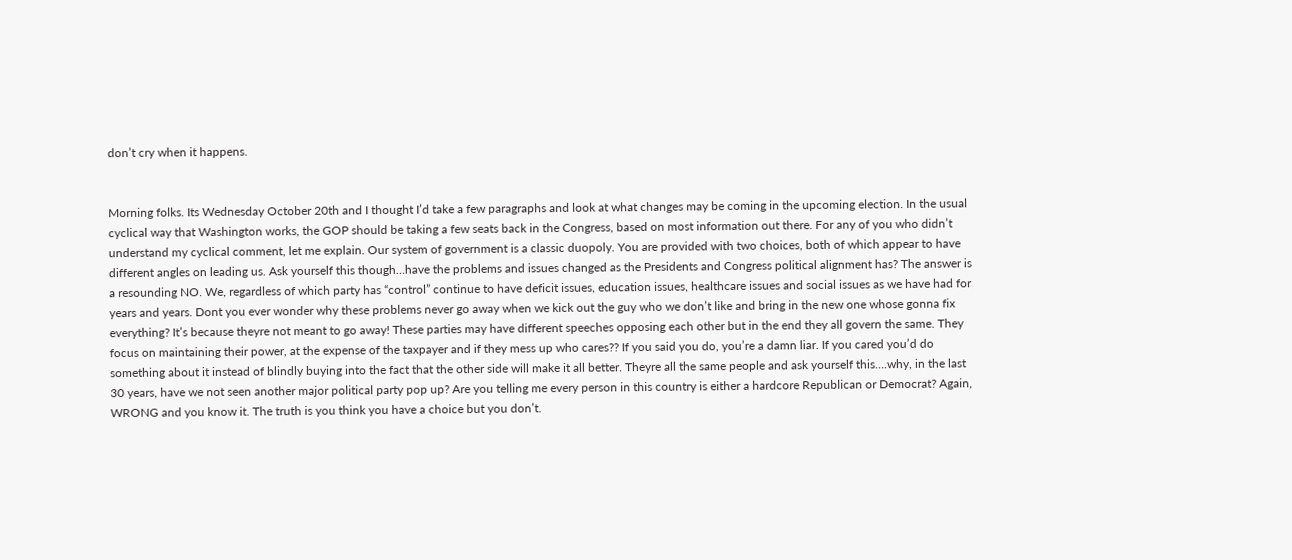don’t cry when it happens.


Morning folks. Its Wednesday October 20th and I thought I’d take a few paragraphs and look at what changes may be coming in the upcoming election. In the usual cyclical way that Washington works, the GOP should be taking a few seats back in the Congress, based on most information out there. For any of you who didn’t understand my cyclical comment, let me explain. Our system of government is a classic duopoly. You are provided with two choices, both of which appear to have different angles on leading us. Ask yourself this though…have the problems and issues changed as the Presidents and Congress political alignment has? The answer is a resounding NO. We, regardless of which party has “control” continue to have deficit issues, education issues, healthcare issues and social issues as we have had for years and years. Dont you ever wonder why these problems never go away when we kick out the guy who we don’t like and bring in the new one whose gonna fix everything? It’s because theyre not meant to go away! These parties may have different speeches opposing each other but in the end they all govern the same. They focus on maintaining their power, at the expense of the taxpayer and if they mess up who cares?? If you said you do, you’re a damn liar. If you cared you’d do something about it instead of blindly buying into the fact that the other side will make it all better. Theyre all the same people and ask yourself this….why, in the last 30 years, have we not seen another major political party pop up? Are you telling me every person in this country is either a hardcore Republican or Democrat? Again, WRONG and you know it. The truth is you think you have a choice but you don’t.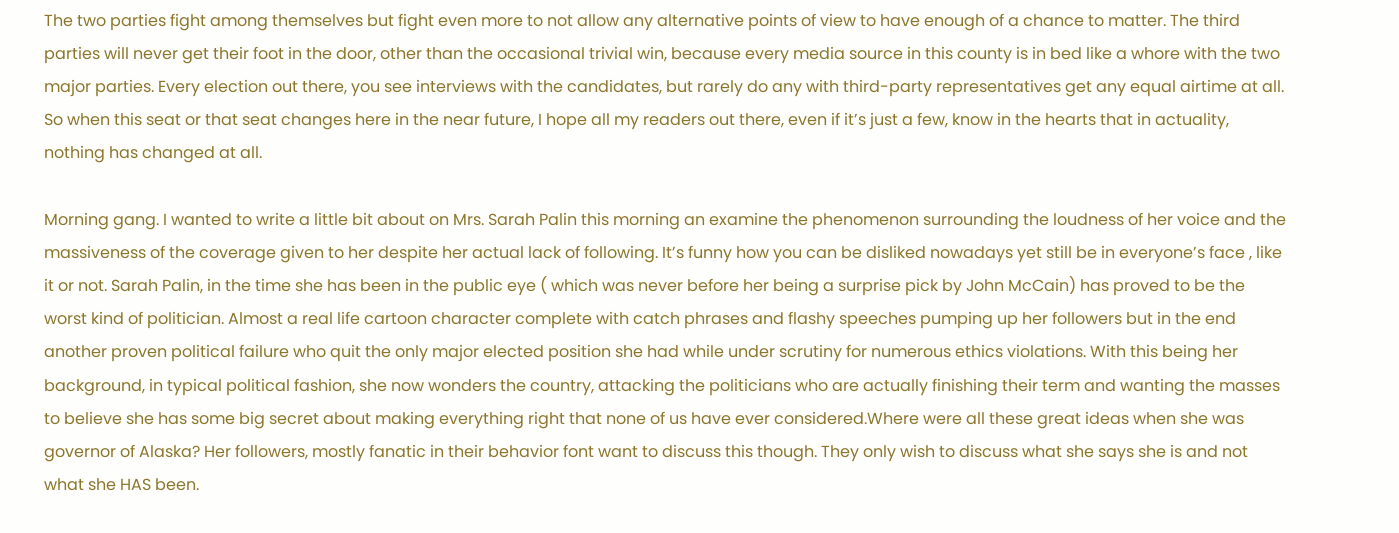The two parties fight among themselves but fight even more to not allow any alternative points of view to have enough of a chance to matter. The third parties will never get their foot in the door, other than the occasional trivial win, because every media source in this county is in bed like a whore with the two major parties. Every election out there, you see interviews with the candidates, but rarely do any with third-party representatives get any equal airtime at all. So when this seat or that seat changes here in the near future, I hope all my readers out there, even if it’s just a few, know in the hearts that in actuality, nothing has changed at all.

Morning gang. I wanted to write a little bit about on Mrs. Sarah Palin this morning an examine the phenomenon surrounding the loudness of her voice and the massiveness of the coverage given to her despite her actual lack of following. It’s funny how you can be disliked nowadays yet still be in everyone’s face , like it or not. Sarah Palin, in the time she has been in the public eye ( which was never before her being a surprise pick by John McCain) has proved to be the worst kind of politician. Almost a real life cartoon character complete with catch phrases and flashy speeches pumping up her followers but in the end another proven political failure who quit the only major elected position she had while under scrutiny for numerous ethics violations. With this being her background, in typical political fashion, she now wonders the country, attacking the politicians who are actually finishing their term and wanting the masses to believe she has some big secret about making everything right that none of us have ever considered.Where were all these great ideas when she was governor of Alaska? Her followers, mostly fanatic in their behavior font want to discuss this though. They only wish to discuss what she says she is and not what she HAS been.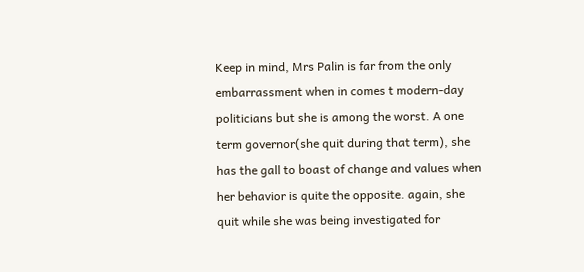Keep in mind, Mrs Palin is far from the only embarrassment when in comes t modern-day politicians but she is among the worst. A one term governor(she quit during that term), she has the gall to boast of change and values when her behavior is quite the opposite. again, she quit while she was being investigated for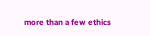more than a few ethics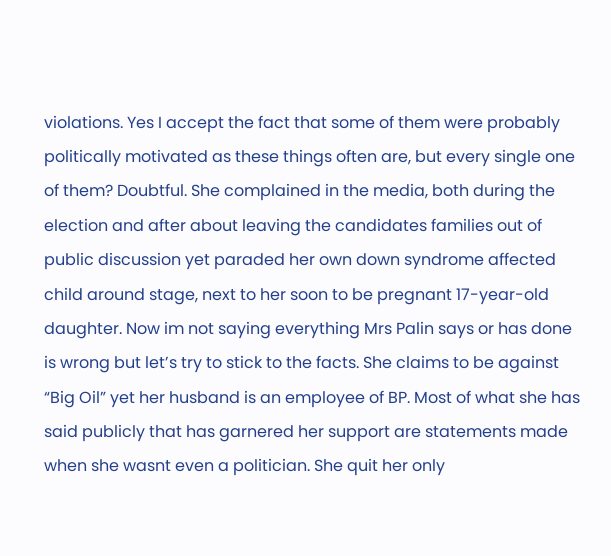violations. Yes I accept the fact that some of them were probably politically motivated as these things often are, but every single one of them? Doubtful. She complained in the media, both during the election and after about leaving the candidates families out of public discussion yet paraded her own down syndrome affected child around stage, next to her soon to be pregnant 17-year-old daughter. Now im not saying everything Mrs Palin says or has done is wrong but let’s try to stick to the facts. She claims to be against “Big Oil” yet her husband is an employee of BP. Most of what she has said publicly that has garnered her support are statements made when she wasnt even a politician. She quit her only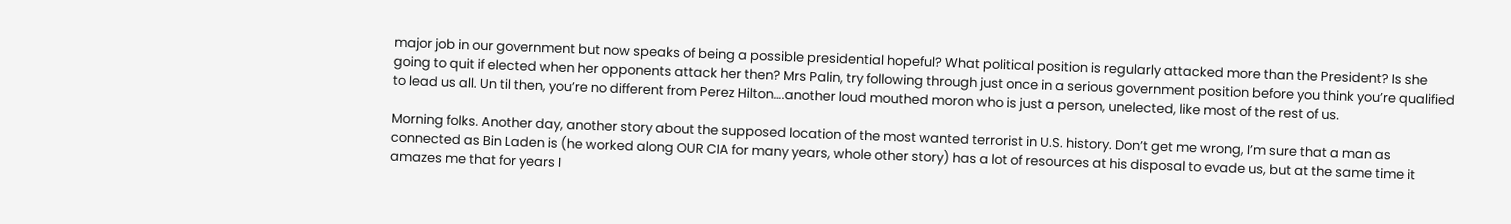major job in our government but now speaks of being a possible presidential hopeful? What political position is regularly attacked more than the President? Is she going to quit if elected when her opponents attack her then? Mrs Palin, try following through just once in a serious government position before you think you’re qualified to lead us all. Un til then, you’re no different from Perez Hilton….another loud mouthed moron who is just a person, unelected, like most of the rest of us.

Morning folks. Another day, another story about the supposed location of the most wanted terrorist in U.S. history. Don’t get me wrong, I’m sure that a man as connected as Bin Laden is (he worked along OUR CIA for many years, whole other story) has a lot of resources at his disposal to evade us, but at the same time it amazes me that for years I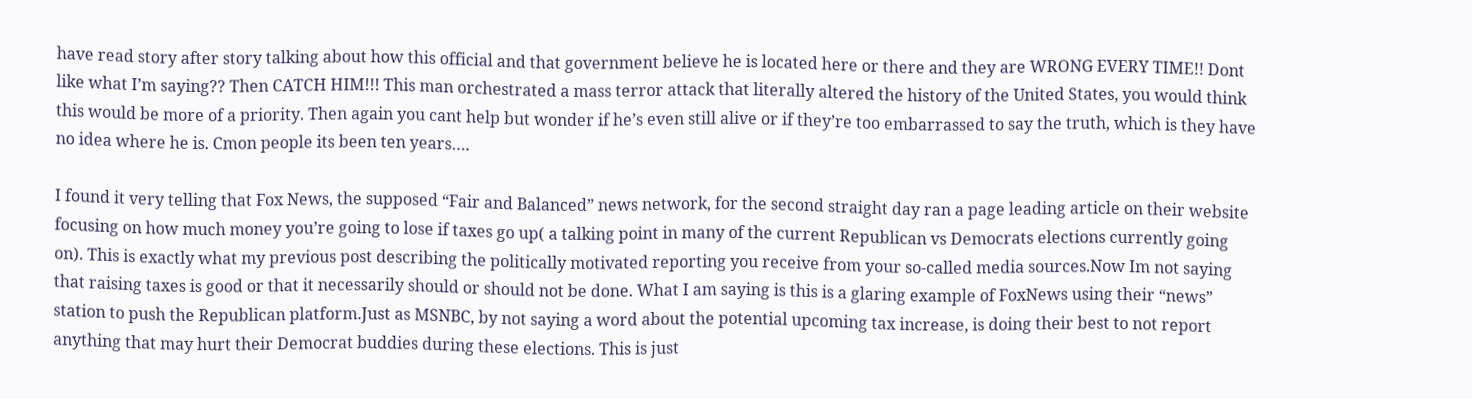have read story after story talking about how this official and that government believe he is located here or there and they are WRONG EVERY TIME!! Dont like what I’m saying?? Then CATCH HIM!!! This man orchestrated a mass terror attack that literally altered the history of the United States, you would think this would be more of a priority. Then again you cant help but wonder if he’s even still alive or if they’re too embarrassed to say the truth, which is they have no idea where he is. Cmon people its been ten years….

I found it very telling that Fox News, the supposed “Fair and Balanced” news network, for the second straight day ran a page leading article on their website focusing on how much money you’re going to lose if taxes go up( a talking point in many of the current Republican vs Democrats elections currently going on). This is exactly what my previous post describing the politically motivated reporting you receive from your so-called media sources.Now Im not saying that raising taxes is good or that it necessarily should or should not be done. What I am saying is this is a glaring example of FoxNews using their “news” station to push the Republican platform.Just as MSNBC, by not saying a word about the potential upcoming tax increase, is doing their best to not report anything that may hurt their Democrat buddies during these elections. This is just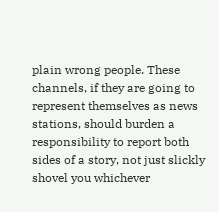plain wrong people. These channels, if they are going to represent themselves as news stations, should burden a responsibility to report both sides of a story, not just slickly shovel you whichever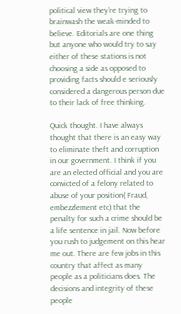political view they’re trying to brainwash the weak-minded to believe. Editorials are one thing but anyone who would try to say either of these stations is not choosing a side as opposed to providing facts should e seriously considered a dangerous person due to their lack of free thinking.

Quick thought. I have always thought that there is an easy way to eliminate theft and corruption in our government. I think if you are an elected official and you are convicted of a felony related to abuse of your position( Fraud, embezzlement etc) that the penalty for such a crime should be a life sentence in jail. Now before you rush to judgement on this hear me out. There are few jobs in this country that affect as many people as a politicians does. The decisions and integrity of these people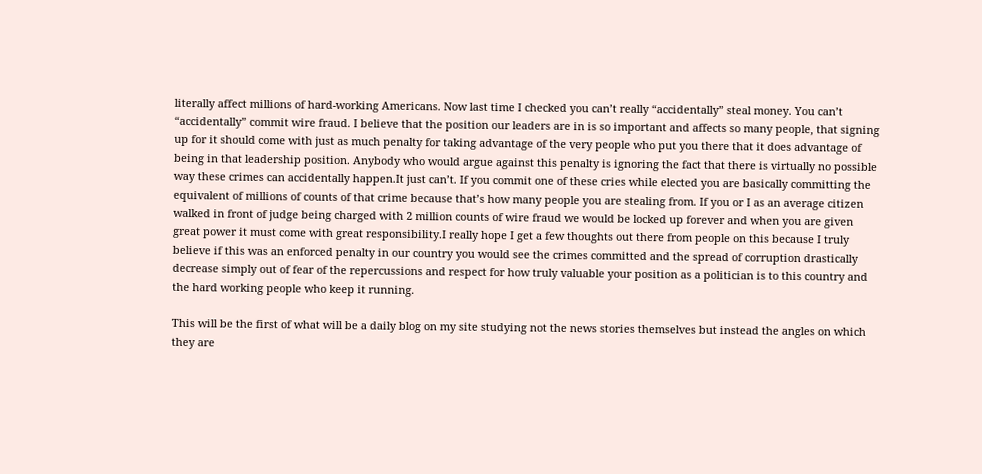literally affect millions of hard-working Americans. Now last time I checked you can’t really “accidentally” steal money. You can’t “accidentally” commit wire fraud. I believe that the position our leaders are in is so important and affects so many people, that signing up for it should come with just as much penalty for taking advantage of the very people who put you there that it does advantage of being in that leadership position. Anybody who would argue against this penalty is ignoring the fact that there is virtually no possible way these crimes can accidentally happen.It just can’t. If you commit one of these cries while elected you are basically committing the equivalent of millions of counts of that crime because that’s how many people you are stealing from. If you or I as an average citizen walked in front of judge being charged with 2 million counts of wire fraud we would be locked up forever and when you are given great power it must come with great responsibility.I really hope I get a few thoughts out there from people on this because I truly believe if this was an enforced penalty in our country you would see the crimes committed and the spread of corruption drastically decrease simply out of fear of the repercussions and respect for how truly valuable your position as a politician is to this country and the hard working people who keep it running.

This will be the first of what will be a daily blog on my site studying not the news stories themselves but instead the angles on which they are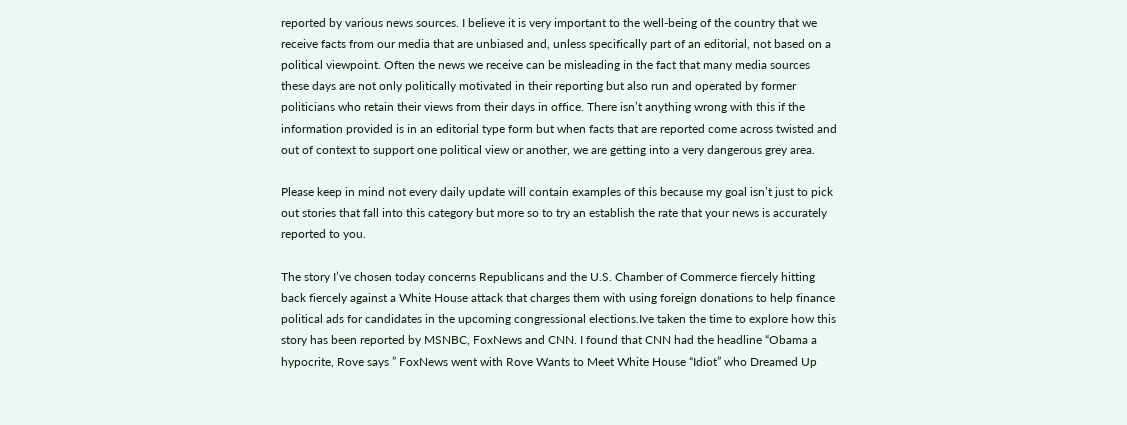reported by various news sources. I believe it is very important to the well-being of the country that we receive facts from our media that are unbiased and, unless specifically part of an editorial, not based on a political viewpoint. Often the news we receive can be misleading in the fact that many media sources these days are not only politically motivated in their reporting but also run and operated by former politicians who retain their views from their days in office. There isn’t anything wrong with this if the information provided is in an editorial type form but when facts that are reported come across twisted and out of context to support one political view or another, we are getting into a very dangerous grey area.

Please keep in mind not every daily update will contain examples of this because my goal isn’t just to pick out stories that fall into this category but more so to try an establish the rate that your news is accurately reported to you.

The story I’ve chosen today concerns Republicans and the U.S. Chamber of Commerce fiercely hitting back fiercely against a White House attack that charges them with using foreign donations to help finance political ads for candidates in the upcoming congressional elections.Ive taken the time to explore how this story has been reported by MSNBC, FoxNews and CNN. I found that CNN had the headline “Obama a hypocrite, Rove says ” FoxNews went with Rove Wants to Meet White House “Idiot” who Dreamed Up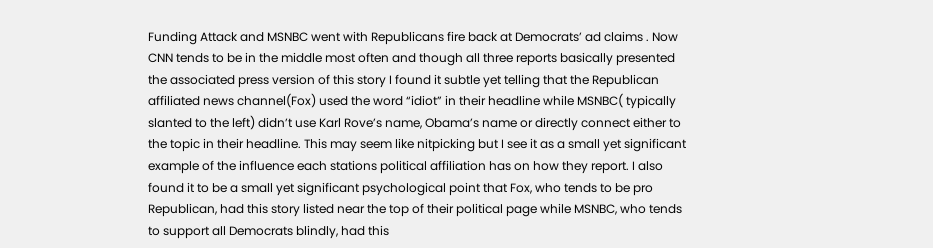Funding Attack and MSNBC went with Republicans fire back at Democrats’ ad claims . Now CNN tends to be in the middle most often and though all three reports basically presented the associated press version of this story I found it subtle yet telling that the Republican affiliated news channel(Fox) used the word “idiot” in their headline while MSNBC( typically slanted to the left) didn’t use Karl Rove’s name, Obama’s name or directly connect either to the topic in their headline. This may seem like nitpicking but I see it as a small yet significant example of the influence each stations political affiliation has on how they report. I also found it to be a small yet significant psychological point that Fox, who tends to be pro Republican, had this story listed near the top of their political page while MSNBC, who tends to support all Democrats blindly, had this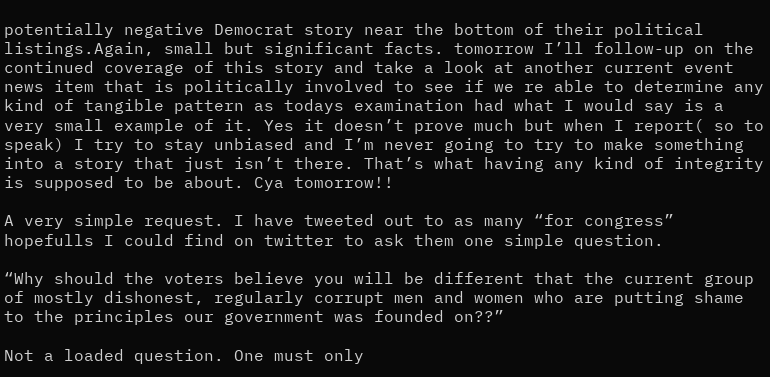potentially negative Democrat story near the bottom of their political listings.Again, small but significant facts. tomorrow I’ll follow-up on the continued coverage of this story and take a look at another current event news item that is politically involved to see if we re able to determine any kind of tangible pattern as todays examination had what I would say is a very small example of it. Yes it doesn’t prove much but when I report( so to speak) I try to stay unbiased and I’m never going to try to make something into a story that just isn’t there. That’s what having any kind of integrity is supposed to be about. Cya tomorrow!!

A very simple request. I have tweeted out to as many “for congress” hopefulls I could find on twitter to ask them one simple question.

“Why should the voters believe you will be different that the current group of mostly dishonest, regularly corrupt men and women who are putting shame to the principles our government was founded on??”

Not a loaded question. One must only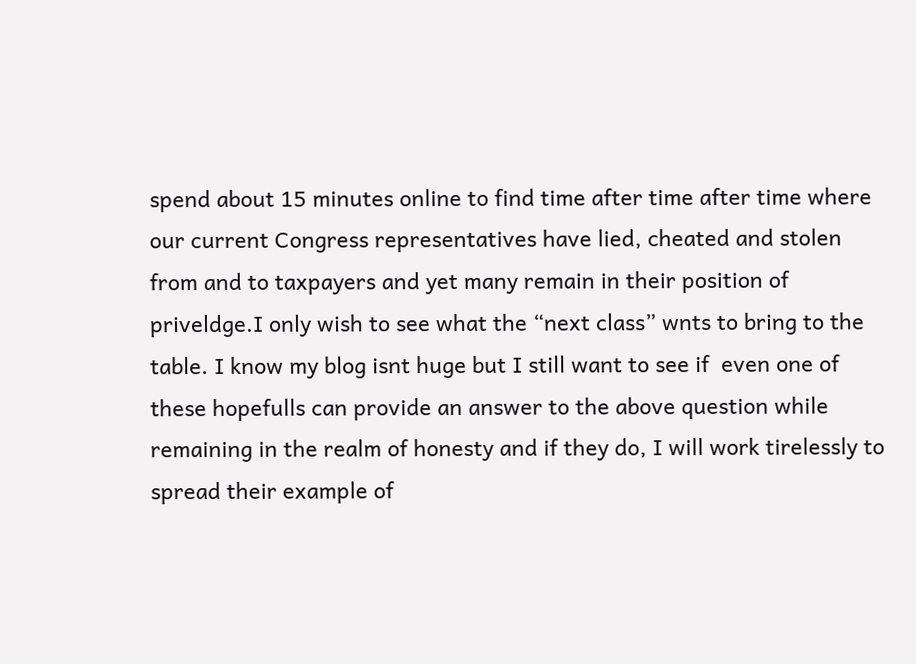spend about 15 minutes online to find time after time after time where our current Congress representatives have lied, cheated and stolen from and to taxpayers and yet many remain in their position of priveldge.I only wish to see what the “next class” wnts to bring to the table. I know my blog isnt huge but I still want to see if  even one of these hopefulls can provide an answer to the above question while remaining in the realm of honesty and if they do, I will work tirelessly to spread their example of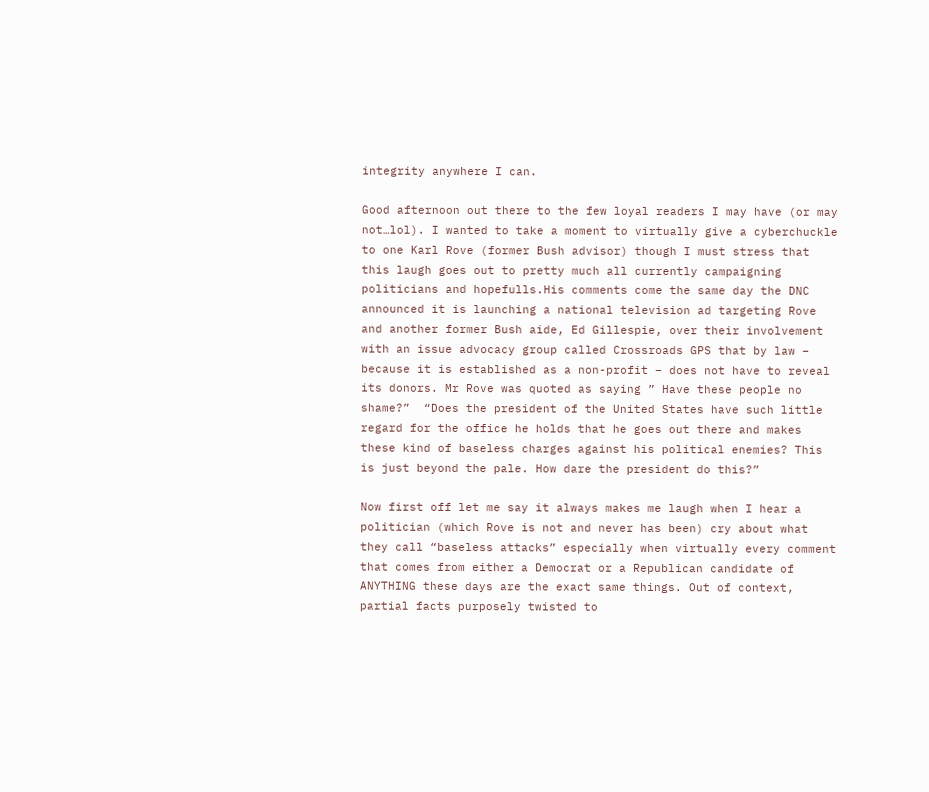integrity anywhere I can.

Good afternoon out there to the few loyal readers I may have (or may not…lol). I wanted to take a moment to virtually give a cyberchuckle to one Karl Rove (former Bush advisor) though I must stress that this laugh goes out to pretty much all currently campaigning politicians and hopefulls.His comments come the same day the DNC announced it is launching a national television ad targeting Rove and another former Bush aide, Ed Gillespie, over their involvement with an issue advocacy group called Crossroads GPS that by law – because it is established as a non-profit – does not have to reveal its donors. Mr Rove was quoted as saying ” Have these people no shame?”  “Does the president of the United States have such little regard for the office he holds that he goes out there and makes these kind of baseless charges against his political enemies? This is just beyond the pale. How dare the president do this?”

Now first off let me say it always makes me laugh when I hear a politician (which Rove is not and never has been) cry about what they call “baseless attacks” especially when virtually every comment that comes from either a Democrat or a Republican candidate of ANYTHING these days are the exact same things. Out of context, partial facts purposely twisted to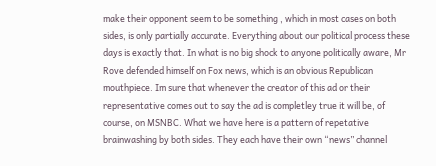make their opponent seem to be something , which in most cases on both sides, is only partially accurate. Everything about our political process these days is exactly that. In what is no big shock to anyone politically aware, Mr Rove defended himself on Fox news, which is an obvious Republican mouthpiece. Im sure that whenever the creator of this ad or their representative comes out to say the ad is completley true it will be, of course, on MSNBC. What we have here is a pattern of repetative brainwashing by both sides. They each have their own “news” channel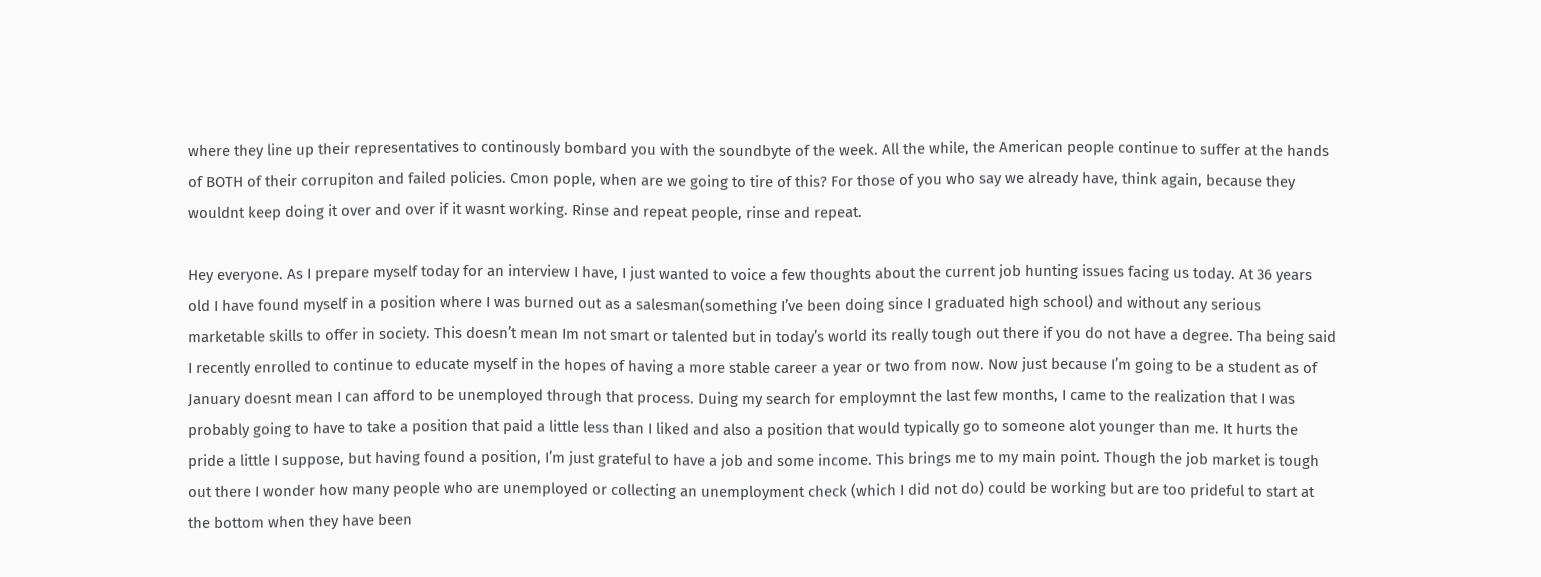where they line up their representatives to continously bombard you with the soundbyte of the week. All the while, the American people continue to suffer at the hands of BOTH of their corrupiton and failed policies. Cmon pople, when are we going to tire of this? For those of you who say we already have, think again, because they wouldnt keep doing it over and over if it wasnt working. Rinse and repeat people, rinse and repeat.

Hey everyone. As I prepare myself today for an interview I have, I just wanted to voice a few thoughts about the current job hunting issues facing us today. At 36 years old I have found myself in a position where I was burned out as a salesman(something I’ve been doing since I graduated high school) and without any serious marketable skills to offer in society. This doesn’t mean Im not smart or talented but in today’s world its really tough out there if you do not have a degree. Tha being said I recently enrolled to continue to educate myself in the hopes of having a more stable career a year or two from now. Now just because I’m going to be a student as of January doesnt mean I can afford to be unemployed through that process. Duing my search for employmnt the last few months, I came to the realization that I was probably going to have to take a position that paid a little less than I liked and also a position that would typically go to someone alot younger than me. It hurts the pride a little I suppose, but having found a position, I’m just grateful to have a job and some income. This brings me to my main point. Though the job market is tough out there I wonder how many people who are unemployed or collecting an unemployment check (which I did not do) could be working but are too prideful to start at the bottom when they have been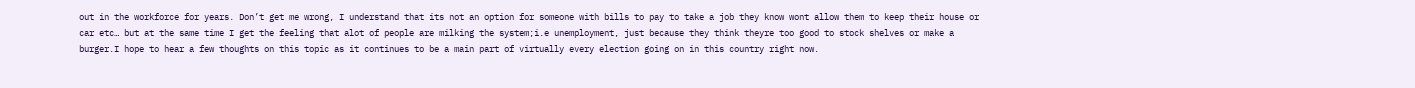out in the workforce for years. Don’t get me wrong, I understand that its not an option for someone with bills to pay to take a job they know wont allow them to keep their house or car etc… but at the same time I get the feeling that alot of people are milking the system;i.e unemployment, just because they think theyre too good to stock shelves or make a burger.I hope to hear a few thoughts on this topic as it continues to be a main part of virtually every election going on in this country right now.